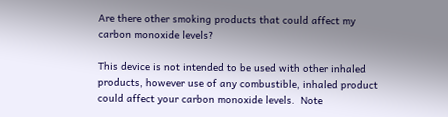Are there other smoking products that could affect my carbon monoxide levels?

This device is not intended to be used with other inhaled products, however use of any combustible, inhaled product could affect your carbon monoxide levels.  Note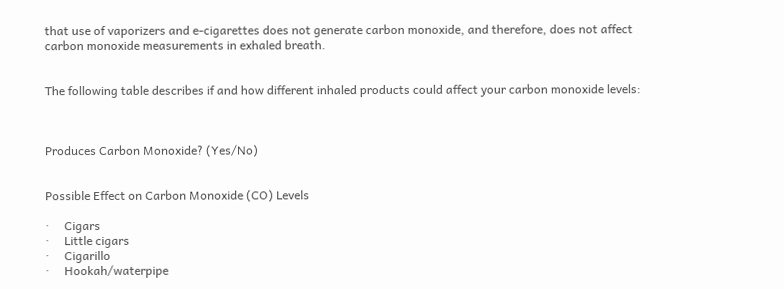that use of vaporizers and e-cigarettes does not generate carbon monoxide, and therefore, does not affect carbon monoxide measurements in exhaled breath.


The following table describes if and how different inhaled products could affect your carbon monoxide levels:



Produces Carbon Monoxide? (Yes/No)


Possible Effect on Carbon Monoxide (CO) Levels

·     Cigars
·     Little cigars
·     Cigarillo
·     Hookah/waterpipe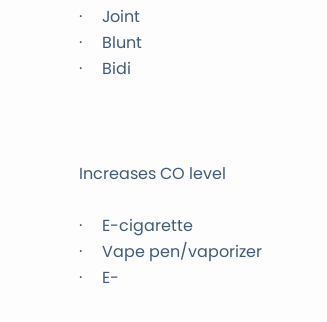·     Joint
·     Blunt
·     Bidi



Increases CO level

·     E-cigarette
·     Vape pen/vaporizer
·     E-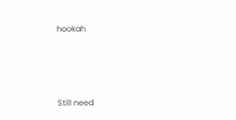hookah





Still need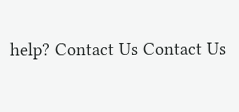help? Contact Us Contact Us